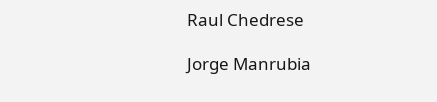Raul Chedrese

Jorge Manrubia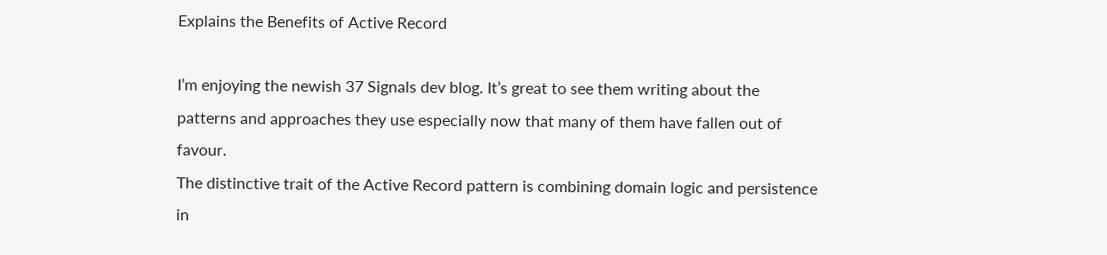Explains the Benefits of Active Record

I’m enjoying the newish 37 Signals dev blog. It’s great to see them writing about the patterns and approaches they use especially now that many of them have fallen out of favour.
The distinctive trait of the Active Record pattern is combining domain logic and persistence in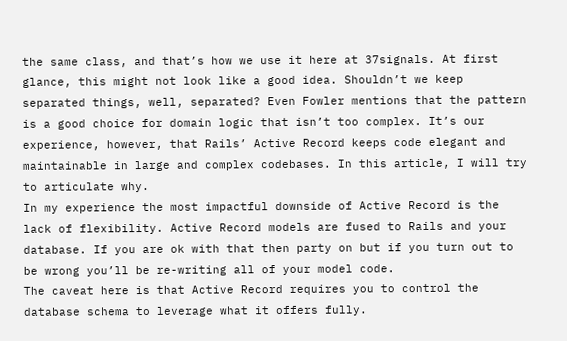the same class, and that’s how we use it here at 37signals. At first glance, this might not look like a good idea. Shouldn’t we keep separated things, well, separated? Even Fowler mentions that the pattern is a good choice for domain logic that isn’t too complex. It’s our experience, however, that Rails’ Active Record keeps code elegant and maintainable in large and complex codebases. In this article, I will try to articulate why.
In my experience the most impactful downside of Active Record is the lack of flexibility. Active Record models are fused to Rails and your database. If you are ok with that then party on but if you turn out to be wrong you’ll be re-writing all of your model code.
The caveat here is that Active Record requires you to control the database schema to leverage what it offers fully.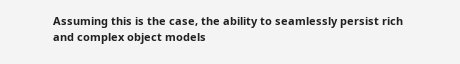Assuming this is the case, the ability to seamlessly persist rich and complex object models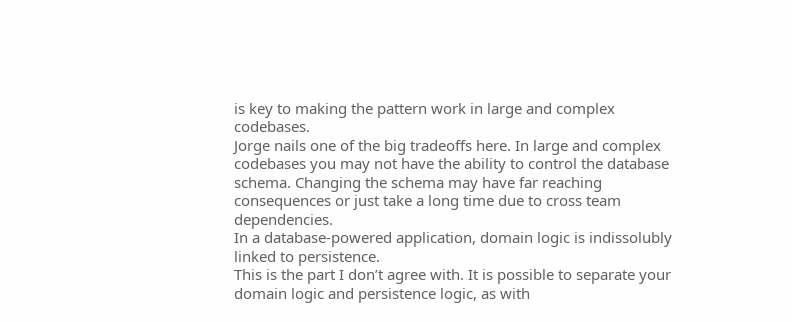is key to making the pattern work in large and complex codebases.
Jorge nails one of the big tradeoffs here. In large and complex codebases you may not have the ability to control the database schema. Changing the schema may have far reaching consequences or just take a long time due to cross team dependencies.
In a database-powered application, domain logic is indissolubly linked to persistence.
This is the part I don’t agree with. It is possible to separate your domain logic and persistence logic, as with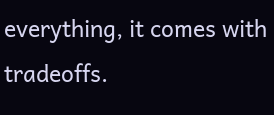everything, it comes with tradeoffs.